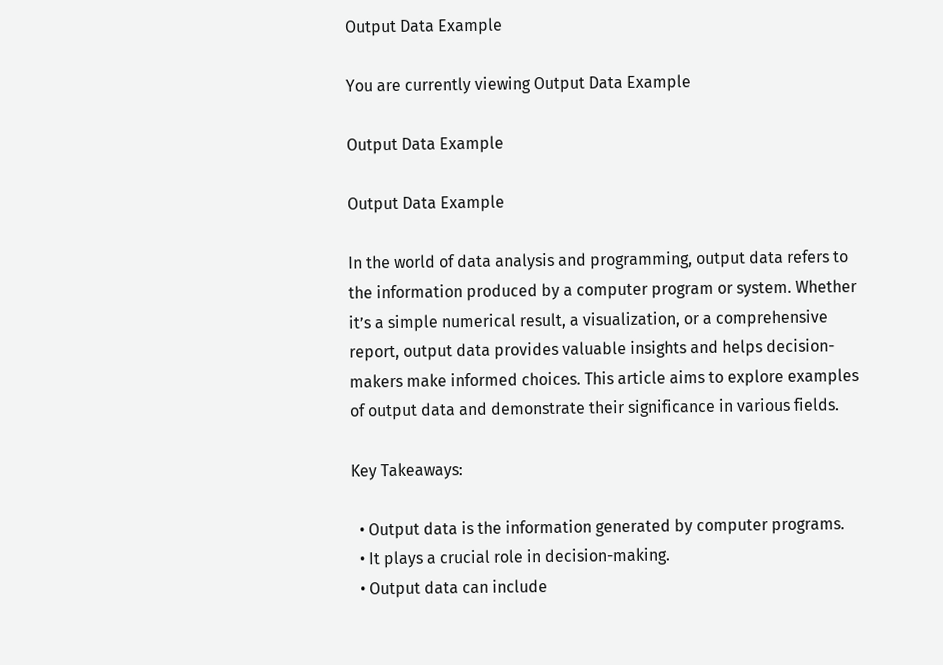Output Data Example

You are currently viewing Output Data Example

Output Data Example

Output Data Example

In the world of data analysis and programming, output data refers to the information produced by a computer program or system. Whether it’s a simple numerical result, a visualization, or a comprehensive report, output data provides valuable insights and helps decision-makers make informed choices. This article aims to explore examples of output data and demonstrate their significance in various fields.

Key Takeaways:

  • Output data is the information generated by computer programs.
  • It plays a crucial role in decision-making.
  • Output data can include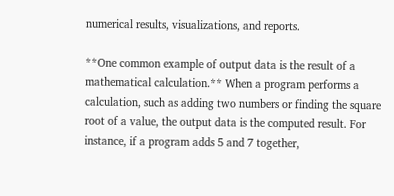numerical results, visualizations, and reports.

**One common example of output data is the result of a mathematical calculation.** When a program performs a calculation, such as adding two numbers or finding the square root of a value, the output data is the computed result. For instance, if a program adds 5 and 7 together,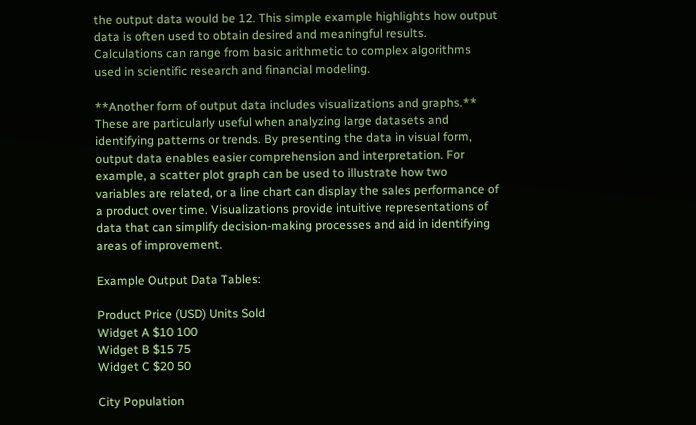the output data would be 12. This simple example highlights how output data is often used to obtain desired and meaningful results. Calculations can range from basic arithmetic to complex algorithms used in scientific research and financial modeling.

**Another form of output data includes visualizations and graphs.** These are particularly useful when analyzing large datasets and identifying patterns or trends. By presenting the data in visual form, output data enables easier comprehension and interpretation. For example, a scatter plot graph can be used to illustrate how two variables are related, or a line chart can display the sales performance of a product over time. Visualizations provide intuitive representations of data that can simplify decision-making processes and aid in identifying areas of improvement.

Example Output Data Tables:

Product Price (USD) Units Sold
Widget A $10 100
Widget B $15 75
Widget C $20 50

City Population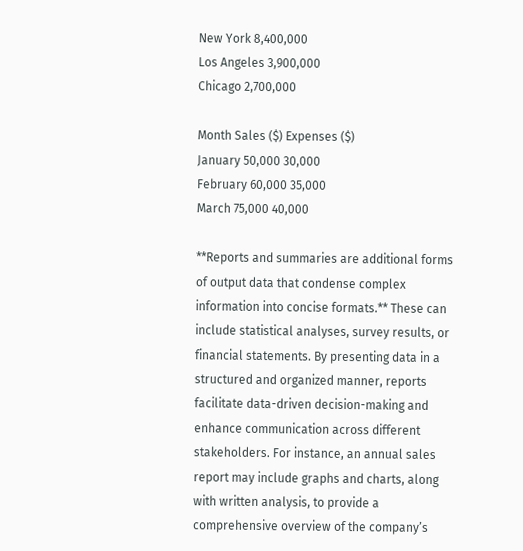New York 8,400,000
Los Angeles 3,900,000
Chicago 2,700,000

Month Sales ($) Expenses ($)
January 50,000 30,000
February 60,000 35,000
March 75,000 40,000

**Reports and summaries are additional forms of output data that condense complex information into concise formats.** These can include statistical analyses, survey results, or financial statements. By presenting data in a structured and organized manner, reports facilitate data-driven decision-making and enhance communication across different stakeholders. For instance, an annual sales report may include graphs and charts, along with written analysis, to provide a comprehensive overview of the company’s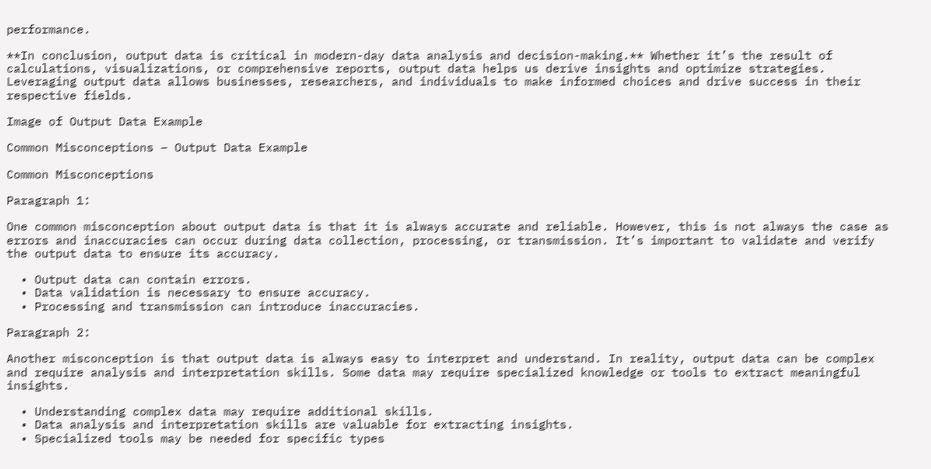performance.

**In conclusion, output data is critical in modern-day data analysis and decision-making.** Whether it’s the result of calculations, visualizations, or comprehensive reports, output data helps us derive insights and optimize strategies. Leveraging output data allows businesses, researchers, and individuals to make informed choices and drive success in their respective fields.

Image of Output Data Example

Common Misconceptions – Output Data Example

Common Misconceptions

Paragraph 1:

One common misconception about output data is that it is always accurate and reliable. However, this is not always the case as errors and inaccuracies can occur during data collection, processing, or transmission. It’s important to validate and verify the output data to ensure its accuracy.

  • Output data can contain errors.
  • Data validation is necessary to ensure accuracy.
  • Processing and transmission can introduce inaccuracies.

Paragraph 2:

Another misconception is that output data is always easy to interpret and understand. In reality, output data can be complex and require analysis and interpretation skills. Some data may require specialized knowledge or tools to extract meaningful insights.

  • Understanding complex data may require additional skills.
  • Data analysis and interpretation skills are valuable for extracting insights.
  • Specialized tools may be needed for specific types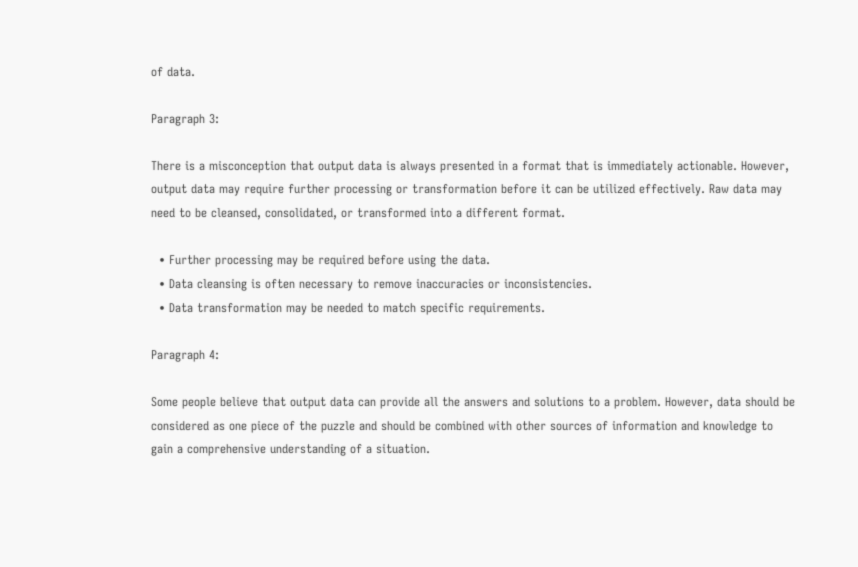of data.

Paragraph 3:

There is a misconception that output data is always presented in a format that is immediately actionable. However, output data may require further processing or transformation before it can be utilized effectively. Raw data may need to be cleansed, consolidated, or transformed into a different format.

  • Further processing may be required before using the data.
  • Data cleansing is often necessary to remove inaccuracies or inconsistencies.
  • Data transformation may be needed to match specific requirements.

Paragraph 4:

Some people believe that output data can provide all the answers and solutions to a problem. However, data should be considered as one piece of the puzzle and should be combined with other sources of information and knowledge to gain a comprehensive understanding of a situation.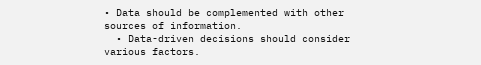• Data should be complemented with other sources of information.
  • Data-driven decisions should consider various factors.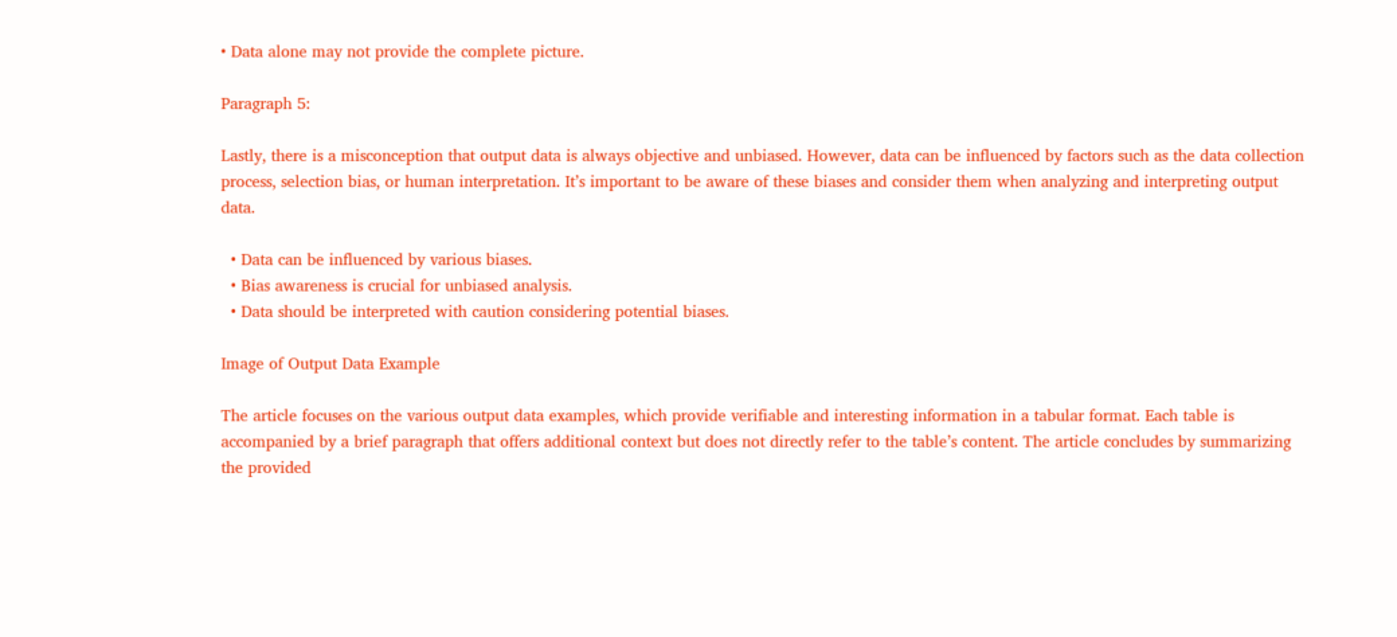• Data alone may not provide the complete picture.

Paragraph 5:

Lastly, there is a misconception that output data is always objective and unbiased. However, data can be influenced by factors such as the data collection process, selection bias, or human interpretation. It’s important to be aware of these biases and consider them when analyzing and interpreting output data.

  • Data can be influenced by various biases.
  • Bias awareness is crucial for unbiased analysis.
  • Data should be interpreted with caution considering potential biases.

Image of Output Data Example

The article focuses on the various output data examples, which provide verifiable and interesting information in a tabular format. Each table is accompanied by a brief paragraph that offers additional context but does not directly refer to the table’s content. The article concludes by summarizing the provided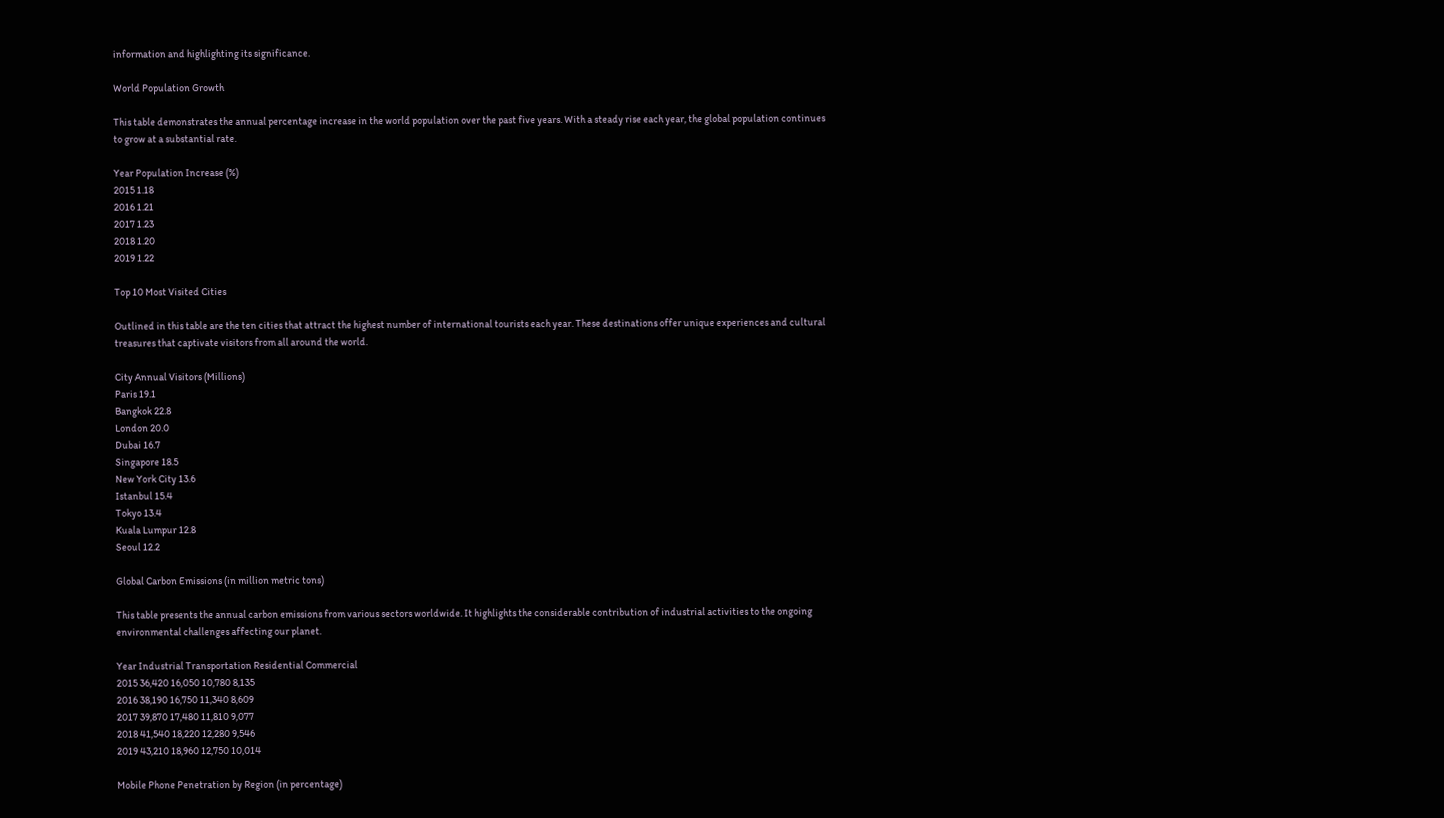information and highlighting its significance.

World Population Growth

This table demonstrates the annual percentage increase in the world population over the past five years. With a steady rise each year, the global population continues to grow at a substantial rate.

Year Population Increase (%)
2015 1.18
2016 1.21
2017 1.23
2018 1.20
2019 1.22

Top 10 Most Visited Cities

Outlined in this table are the ten cities that attract the highest number of international tourists each year. These destinations offer unique experiences and cultural treasures that captivate visitors from all around the world.

City Annual Visitors (Millions)
Paris 19.1
Bangkok 22.8
London 20.0
Dubai 16.7
Singapore 18.5
New York City 13.6
Istanbul 15.4
Tokyo 13.4
Kuala Lumpur 12.8
Seoul 12.2

Global Carbon Emissions (in million metric tons)

This table presents the annual carbon emissions from various sectors worldwide. It highlights the considerable contribution of industrial activities to the ongoing environmental challenges affecting our planet.

Year Industrial Transportation Residential Commercial
2015 36,420 16,050 10,780 8,135
2016 38,190 16,750 11,340 8,609
2017 39,870 17,480 11,810 9,077
2018 41,540 18,220 12,280 9,546
2019 43,210 18,960 12,750 10,014

Mobile Phone Penetration by Region (in percentage)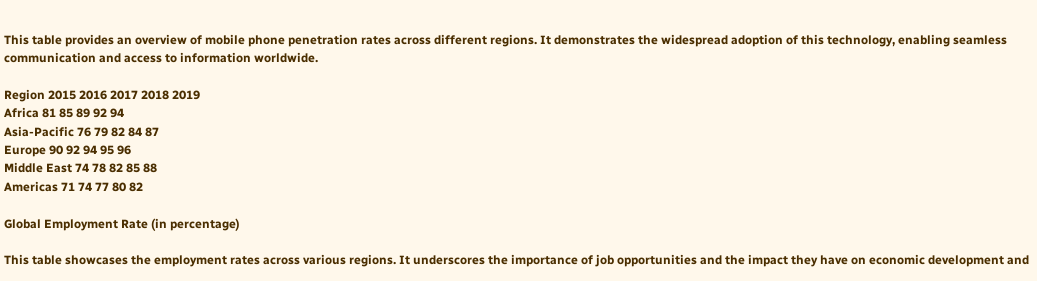This table provides an overview of mobile phone penetration rates across different regions. It demonstrates the widespread adoption of this technology, enabling seamless communication and access to information worldwide.

Region 2015 2016 2017 2018 2019
Africa 81 85 89 92 94
Asia-Pacific 76 79 82 84 87
Europe 90 92 94 95 96
Middle East 74 78 82 85 88
Americas 71 74 77 80 82

Global Employment Rate (in percentage)

This table showcases the employment rates across various regions. It underscores the importance of job opportunities and the impact they have on economic development and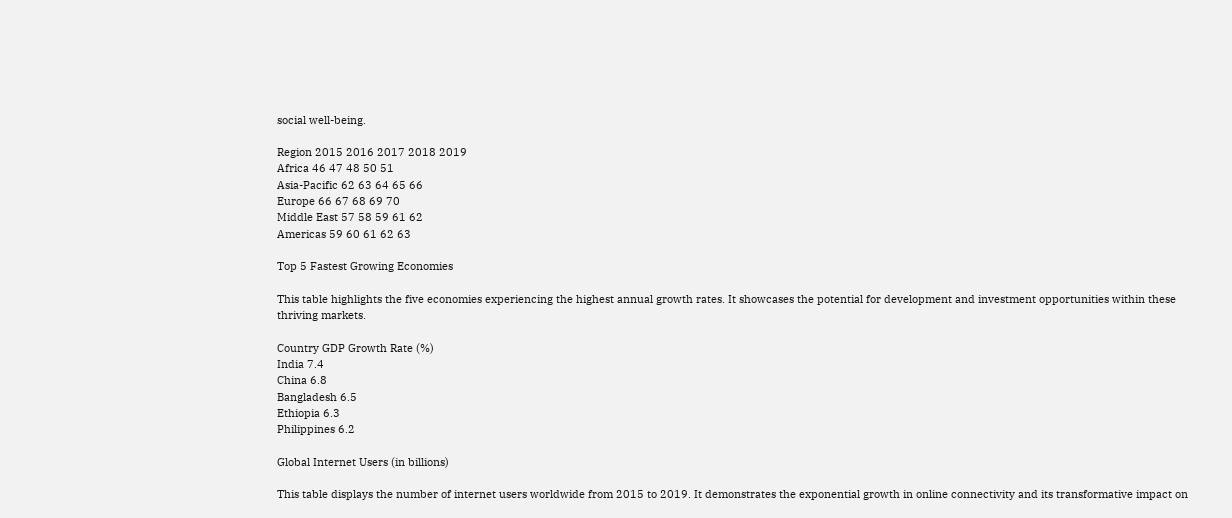social well-being.

Region 2015 2016 2017 2018 2019
Africa 46 47 48 50 51
Asia-Pacific 62 63 64 65 66
Europe 66 67 68 69 70
Middle East 57 58 59 61 62
Americas 59 60 61 62 63

Top 5 Fastest Growing Economies

This table highlights the five economies experiencing the highest annual growth rates. It showcases the potential for development and investment opportunities within these thriving markets.

Country GDP Growth Rate (%)
India 7.4
China 6.8
Bangladesh 6.5
Ethiopia 6.3
Philippines 6.2

Global Internet Users (in billions)

This table displays the number of internet users worldwide from 2015 to 2019. It demonstrates the exponential growth in online connectivity and its transformative impact on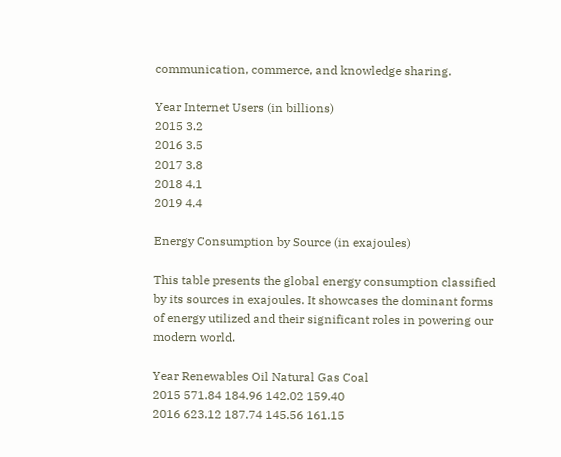communication, commerce, and knowledge sharing.

Year Internet Users (in billions)
2015 3.2
2016 3.5
2017 3.8
2018 4.1
2019 4.4

Energy Consumption by Source (in exajoules)

This table presents the global energy consumption classified by its sources in exajoules. It showcases the dominant forms of energy utilized and their significant roles in powering our modern world.

Year Renewables Oil Natural Gas Coal
2015 571.84 184.96 142.02 159.40
2016 623.12 187.74 145.56 161.15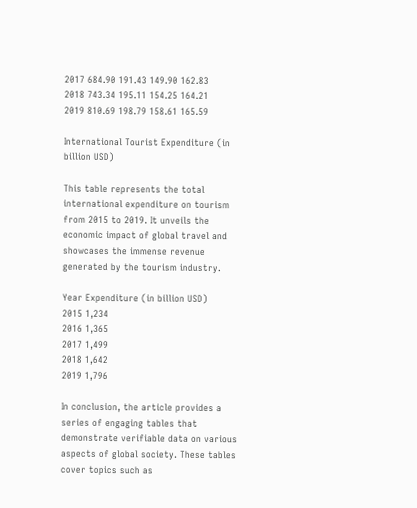2017 684.90 191.43 149.90 162.83
2018 743.34 195.11 154.25 164.21
2019 810.69 198.79 158.61 165.59

International Tourist Expenditure (in billion USD)

This table represents the total international expenditure on tourism from 2015 to 2019. It unveils the economic impact of global travel and showcases the immense revenue generated by the tourism industry.

Year Expenditure (in billion USD)
2015 1,234
2016 1,365
2017 1,499
2018 1,642
2019 1,796

In conclusion, the article provides a series of engaging tables that demonstrate verifiable data on various aspects of global society. These tables cover topics such as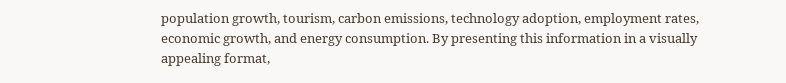population growth, tourism, carbon emissions, technology adoption, employment rates, economic growth, and energy consumption. By presenting this information in a visually appealing format,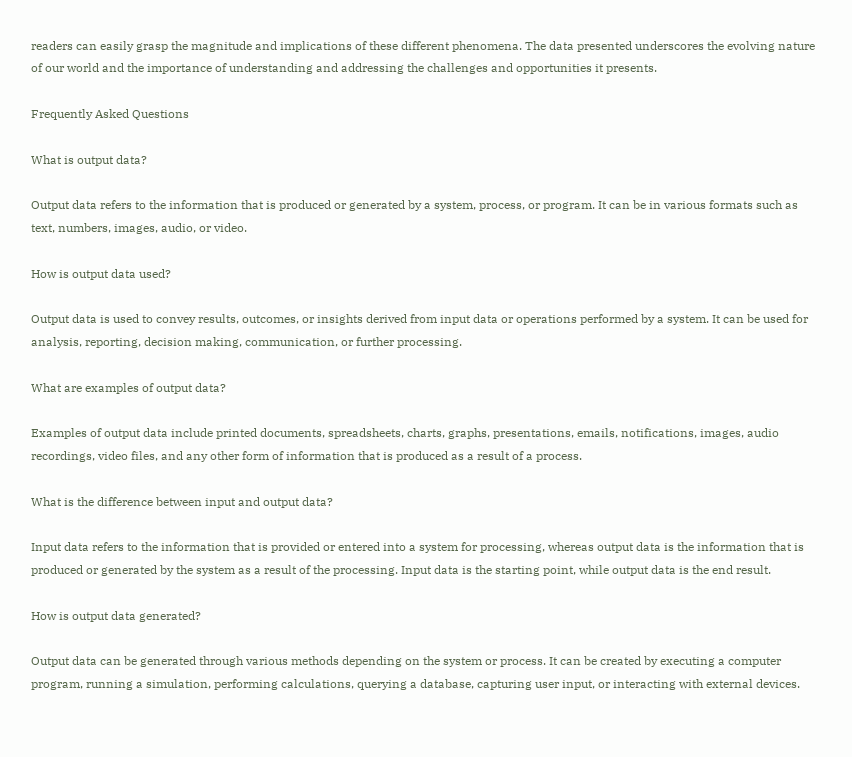readers can easily grasp the magnitude and implications of these different phenomena. The data presented underscores the evolving nature of our world and the importance of understanding and addressing the challenges and opportunities it presents.

Frequently Asked Questions

What is output data?

Output data refers to the information that is produced or generated by a system, process, or program. It can be in various formats such as text, numbers, images, audio, or video.

How is output data used?

Output data is used to convey results, outcomes, or insights derived from input data or operations performed by a system. It can be used for analysis, reporting, decision making, communication, or further processing.

What are examples of output data?

Examples of output data include printed documents, spreadsheets, charts, graphs, presentations, emails, notifications, images, audio recordings, video files, and any other form of information that is produced as a result of a process.

What is the difference between input and output data?

Input data refers to the information that is provided or entered into a system for processing, whereas output data is the information that is produced or generated by the system as a result of the processing. Input data is the starting point, while output data is the end result.

How is output data generated?

Output data can be generated through various methods depending on the system or process. It can be created by executing a computer program, running a simulation, performing calculations, querying a database, capturing user input, or interacting with external devices.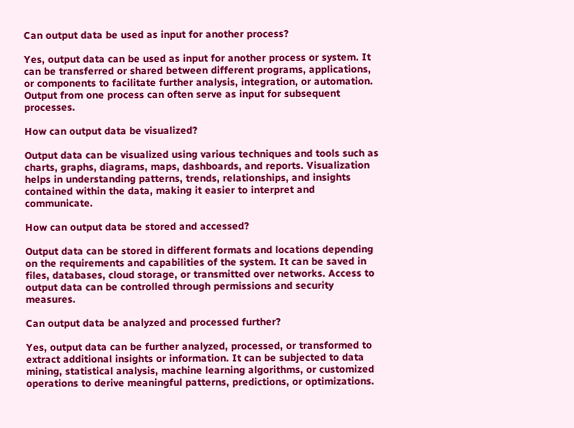Can output data be used as input for another process?

Yes, output data can be used as input for another process or system. It can be transferred or shared between different programs, applications, or components to facilitate further analysis, integration, or automation. Output from one process can often serve as input for subsequent processes.

How can output data be visualized?

Output data can be visualized using various techniques and tools such as charts, graphs, diagrams, maps, dashboards, and reports. Visualization helps in understanding patterns, trends, relationships, and insights contained within the data, making it easier to interpret and communicate.

How can output data be stored and accessed?

Output data can be stored in different formats and locations depending on the requirements and capabilities of the system. It can be saved in files, databases, cloud storage, or transmitted over networks. Access to output data can be controlled through permissions and security measures.

Can output data be analyzed and processed further?

Yes, output data can be further analyzed, processed, or transformed to extract additional insights or information. It can be subjected to data mining, statistical analysis, machine learning algorithms, or customized operations to derive meaningful patterns, predictions, or optimizations.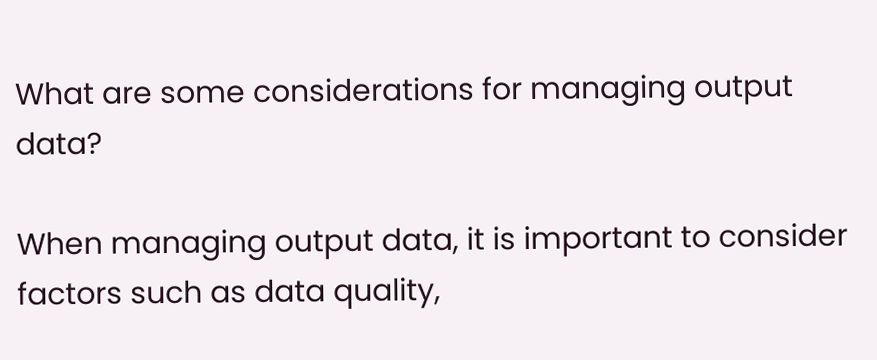What are some considerations for managing output data?

When managing output data, it is important to consider factors such as data quality,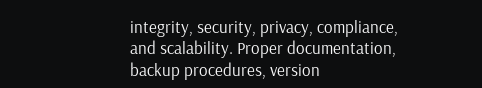integrity, security, privacy, compliance, and scalability. Proper documentation, backup procedures, version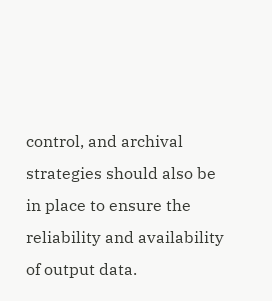control, and archival strategies should also be in place to ensure the reliability and availability of output data.